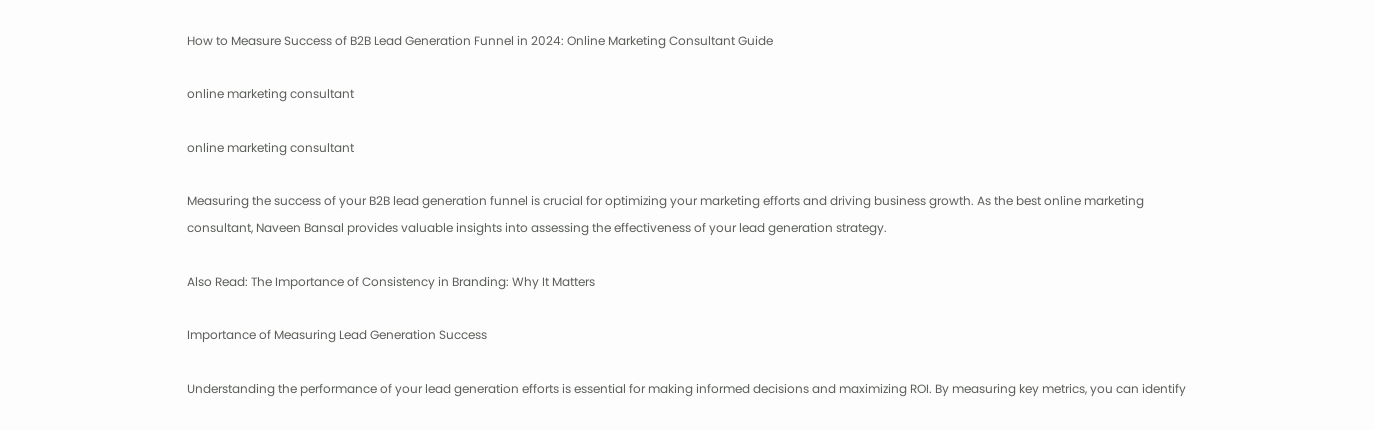How to Measure Success of B2B Lead Generation Funnel in 2024: Online Marketing Consultant Guide

online marketing consultant

online marketing consultant

Measuring the success of your B2B lead generation funnel is crucial for optimizing your marketing efforts and driving business growth. As the best online marketing consultant, Naveen Bansal provides valuable insights into assessing the effectiveness of your lead generation strategy.

Also Read: The Importance of Consistency in Branding: Why It Matters

Importance of Measuring Lead Generation Success

Understanding the performance of your lead generation efforts is essential for making informed decisions and maximizing ROI. By measuring key metrics, you can identify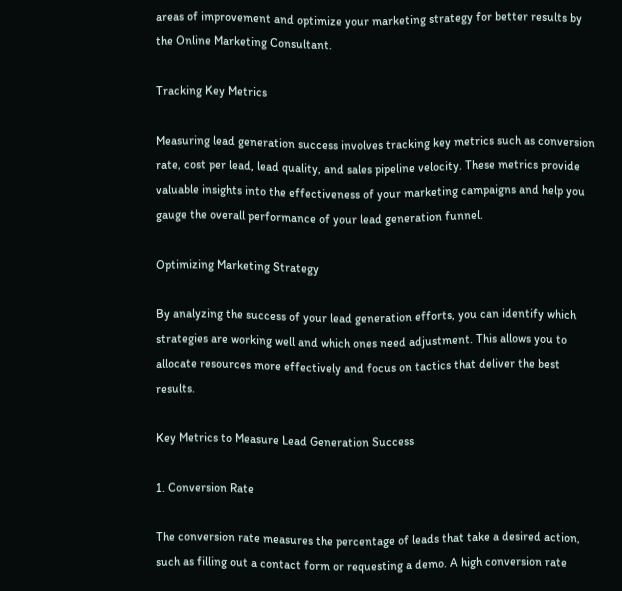areas of improvement and optimize your marketing strategy for better results by the Online Marketing Consultant.

Tracking Key Metrics

Measuring lead generation success involves tracking key metrics such as conversion rate, cost per lead, lead quality, and sales pipeline velocity. These metrics provide valuable insights into the effectiveness of your marketing campaigns and help you gauge the overall performance of your lead generation funnel.

Optimizing Marketing Strategy

By analyzing the success of your lead generation efforts, you can identify which strategies are working well and which ones need adjustment. This allows you to allocate resources more effectively and focus on tactics that deliver the best results.

Key Metrics to Measure Lead Generation Success

1. Conversion Rate

The conversion rate measures the percentage of leads that take a desired action, such as filling out a contact form or requesting a demo. A high conversion rate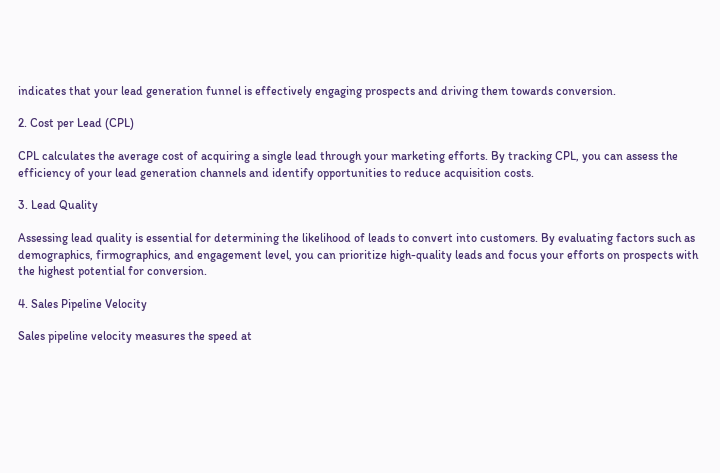indicates that your lead generation funnel is effectively engaging prospects and driving them towards conversion.

2. Cost per Lead (CPL)

CPL calculates the average cost of acquiring a single lead through your marketing efforts. By tracking CPL, you can assess the efficiency of your lead generation channels and identify opportunities to reduce acquisition costs.

3. Lead Quality

Assessing lead quality is essential for determining the likelihood of leads to convert into customers. By evaluating factors such as demographics, firmographics, and engagement level, you can prioritize high-quality leads and focus your efforts on prospects with the highest potential for conversion.

4. Sales Pipeline Velocity

Sales pipeline velocity measures the speed at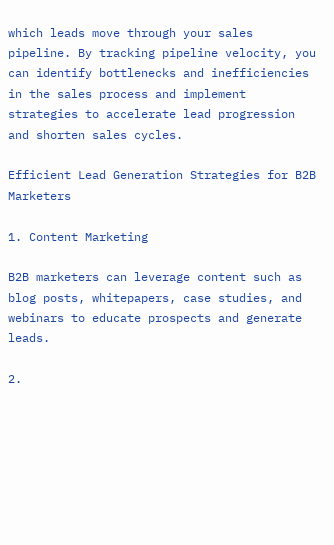which leads move through your sales pipeline. By tracking pipeline velocity, you can identify bottlenecks and inefficiencies in the sales process and implement strategies to accelerate lead progression and shorten sales cycles.

Efficient Lead Generation Strategies for B2B Marketers

1. Content Marketing

B2B marketers can leverage content such as blog posts, whitepapers, case studies, and webinars to educate prospects and generate leads.

2.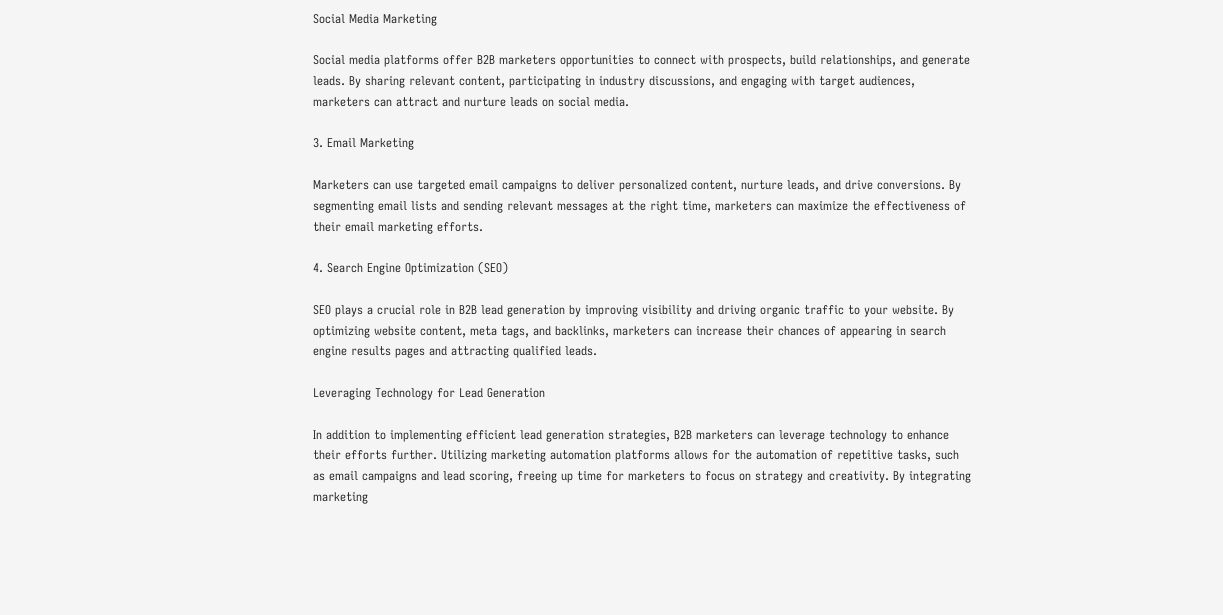Social Media Marketing

Social media platforms offer B2B marketers opportunities to connect with prospects, build relationships, and generate leads. By sharing relevant content, participating in industry discussions, and engaging with target audiences, marketers can attract and nurture leads on social media.

3. Email Marketing

Marketers can use targeted email campaigns to deliver personalized content, nurture leads, and drive conversions. By segmenting email lists and sending relevant messages at the right time, marketers can maximize the effectiveness of their email marketing efforts.

4. Search Engine Optimization (SEO)

SEO plays a crucial role in B2B lead generation by improving visibility and driving organic traffic to your website. By optimizing website content, meta tags, and backlinks, marketers can increase their chances of appearing in search engine results pages and attracting qualified leads.

Leveraging Technology for Lead Generation

In addition to implementing efficient lead generation strategies, B2B marketers can leverage technology to enhance their efforts further. Utilizing marketing automation platforms allows for the automation of repetitive tasks, such as email campaigns and lead scoring, freeing up time for marketers to focus on strategy and creativity. By integrating marketing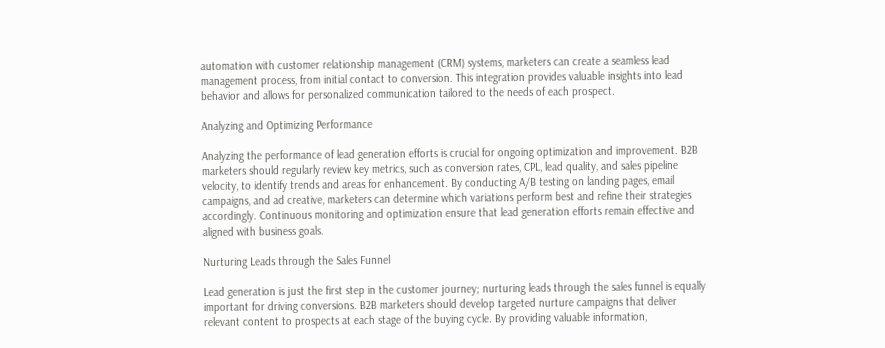automation with customer relationship management (CRM) systems, marketers can create a seamless lead management process, from initial contact to conversion. This integration provides valuable insights into lead behavior and allows for personalized communication tailored to the needs of each prospect.

Analyzing and Optimizing Performance

Analyzing the performance of lead generation efforts is crucial for ongoing optimization and improvement. B2B marketers should regularly review key metrics, such as conversion rates, CPL, lead quality, and sales pipeline velocity, to identify trends and areas for enhancement. By conducting A/B testing on landing pages, email campaigns, and ad creative, marketers can determine which variations perform best and refine their strategies accordingly. Continuous monitoring and optimization ensure that lead generation efforts remain effective and aligned with business goals.

Nurturing Leads through the Sales Funnel

Lead generation is just the first step in the customer journey; nurturing leads through the sales funnel is equally important for driving conversions. B2B marketers should develop targeted nurture campaigns that deliver relevant content to prospects at each stage of the buying cycle. By providing valuable information,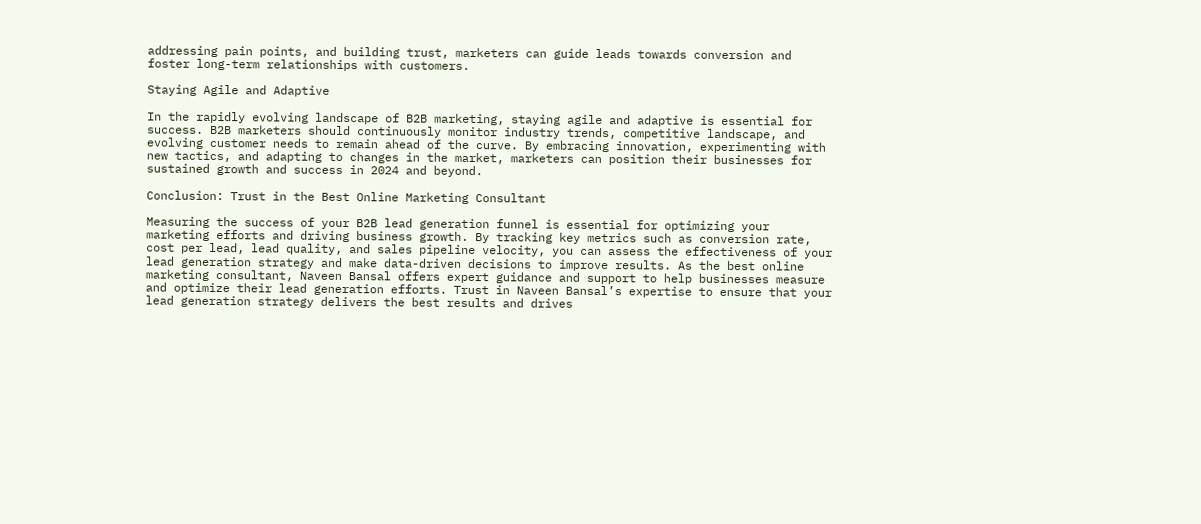addressing pain points, and building trust, marketers can guide leads towards conversion and foster long-term relationships with customers.

Staying Agile and Adaptive

In the rapidly evolving landscape of B2B marketing, staying agile and adaptive is essential for success. B2B marketers should continuously monitor industry trends, competitive landscape, and evolving customer needs to remain ahead of the curve. By embracing innovation, experimenting with new tactics, and adapting to changes in the market, marketers can position their businesses for sustained growth and success in 2024 and beyond.

Conclusion: Trust in the Best Online Marketing Consultant

Measuring the success of your B2B lead generation funnel is essential for optimizing your marketing efforts and driving business growth. By tracking key metrics such as conversion rate, cost per lead, lead quality, and sales pipeline velocity, you can assess the effectiveness of your lead generation strategy and make data-driven decisions to improve results. As the best online marketing consultant, Naveen Bansal offers expert guidance and support to help businesses measure and optimize their lead generation efforts. Trust in Naveen Bansal’s expertise to ensure that your lead generation strategy delivers the best results and drives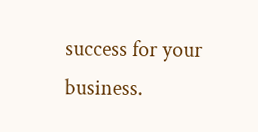success for your business.